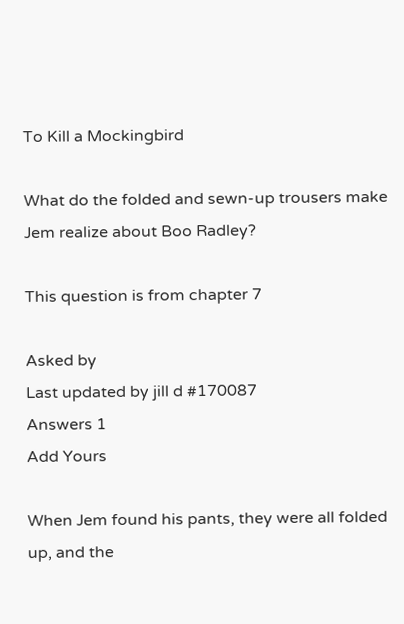To Kill a Mockingbird

What do the folded and sewn-up trousers make Jem realize about Boo Radley?

This question is from chapter 7

Asked by
Last updated by jill d #170087
Answers 1
Add Yours

When Jem found his pants, they were all folded up, and the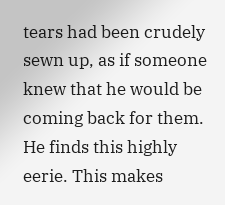tears had been crudely sewn up, as if someone knew that he would be coming back for them. He finds this highly eerie. This makes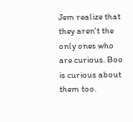Jem realize that they aren't the only ones who are curious. Boo is curious about them too.